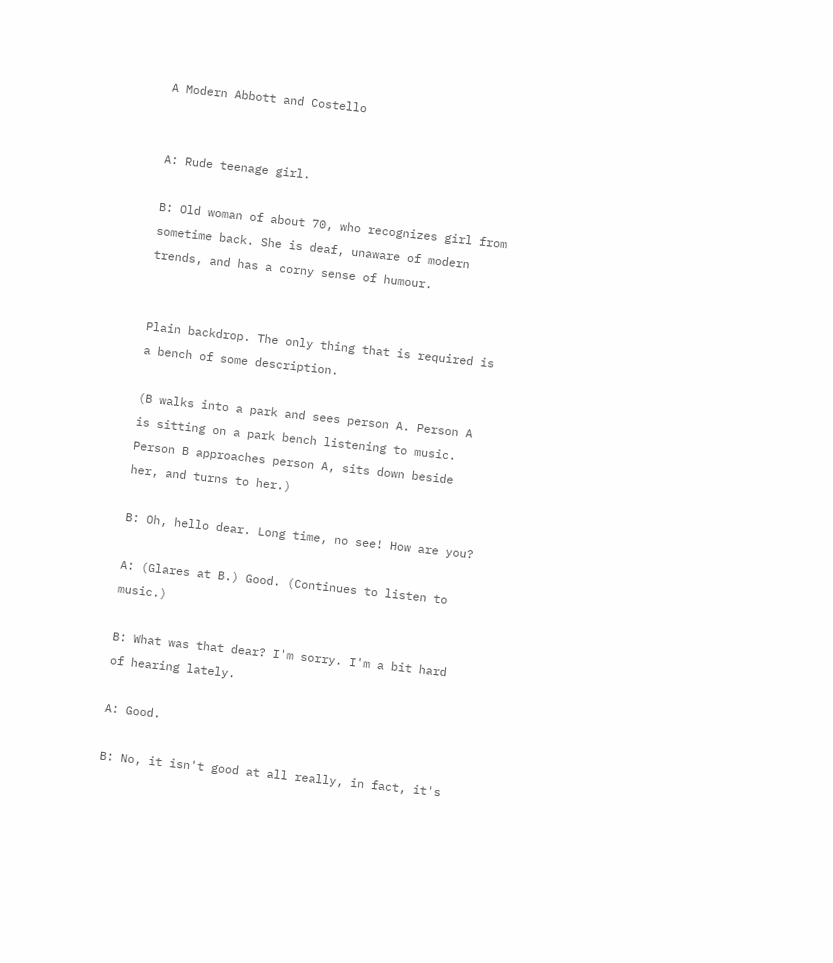A Modern Abbott and Costello


A: Rude teenage girl.

B: Old woman of about 70, who recognizes girl from sometime back. She is deaf, unaware of modern trends, and has a corny sense of humour.


Plain backdrop. The only thing that is required is a bench of some description.

(B walks into a park and sees person A. Person A is sitting on a park bench listening to music. Person B approaches person A, sits down beside her, and turns to her.)

B: Oh, hello dear. Long time, no see! How are you?

A: (Glares at B.) Good. (Continues to listen to music.)

B: What was that dear? I'm sorry. I'm a bit hard of hearing lately.

A: Good.

B: No, it isn't good at all really, in fact, it's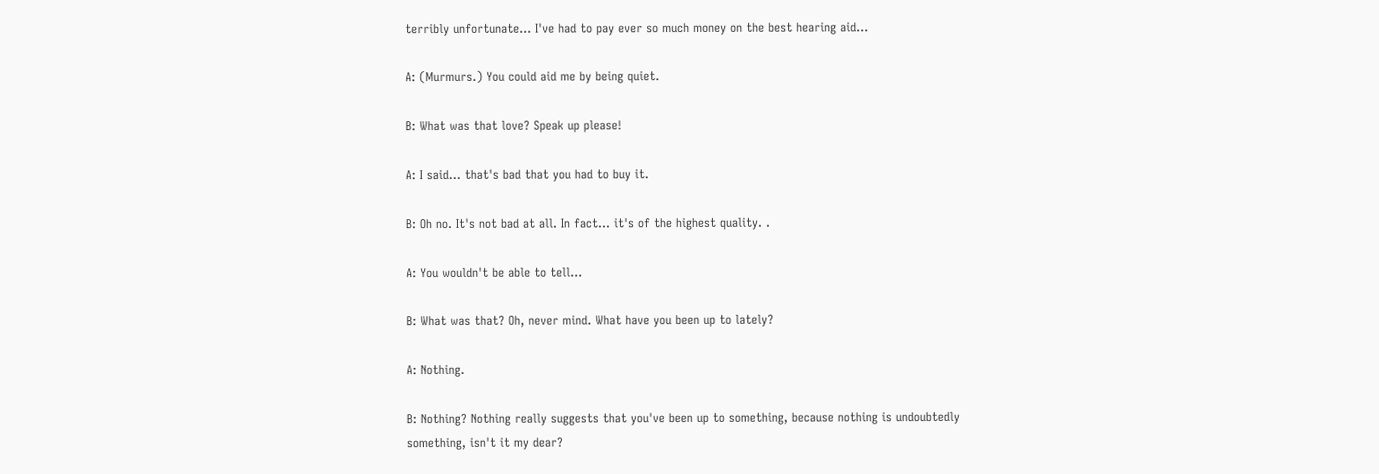terribly unfortunate… I've had to pay ever so much money on the best hearing aid…

A: (Murmurs.) You could aid me by being quiet.

B: What was that love? Speak up please!

A: I said… that's bad that you had to buy it.

B: Oh no. It's not bad at all. In fact… it's of the highest quality. .

A: You wouldn't be able to tell…

B: What was that? Oh, never mind. What have you been up to lately?

A: Nothing.

B: Nothing? Nothing really suggests that you've been up to something, because nothing is undoubtedly something, isn't it my dear?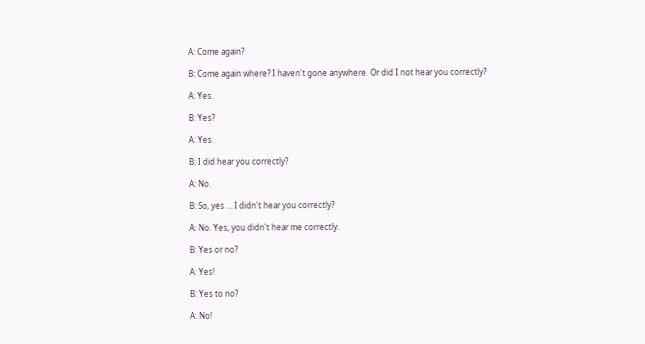A: Come again?

B: Come again where? I haven't gone anywhere. Or did I not hear you correctly?

A: Yes.

B: Yes?

A: Yes.

B: I did hear you correctly?

A: No.

B: So, yes … I didn't hear you correctly?

A: No. Yes, you didn't hear me correctly.

B: Yes or no?

A: Yes!

B: Yes to no?

A: No!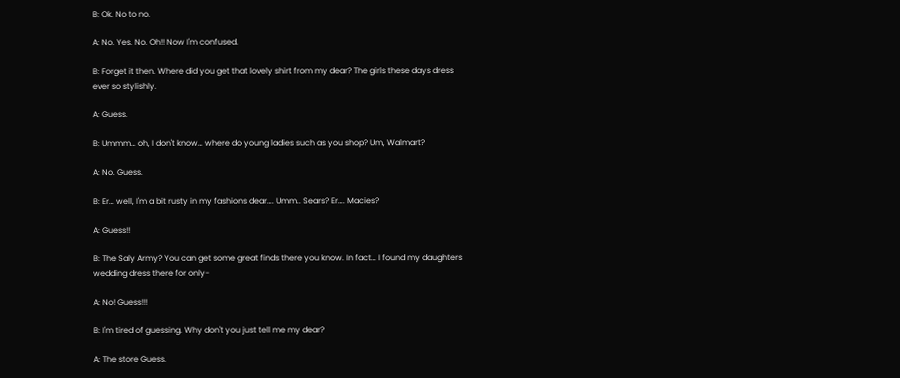B: Ok. No to no.

A: No. Yes. No. Oh!! Now I'm confused.

B: Forget it then. Where did you get that lovely shirt from my dear? The girls these days dress ever so stylishly.

A: Guess.

B: Ummm… oh, I don't know… where do young ladies such as you shop? Um, Walmart?

A: No. Guess.

B: Er… well, I'm a bit rusty in my fashions dear…. Umm.. Sears? Er…. Macies?

A: Guess!!

B: The Saly Army? You can get some great finds there you know. In fact… I found my daughters wedding dress there for only-

A: No! Guess!!!

B: I'm tired of guessing. Why don't you just tell me my dear?

A: The store Guess.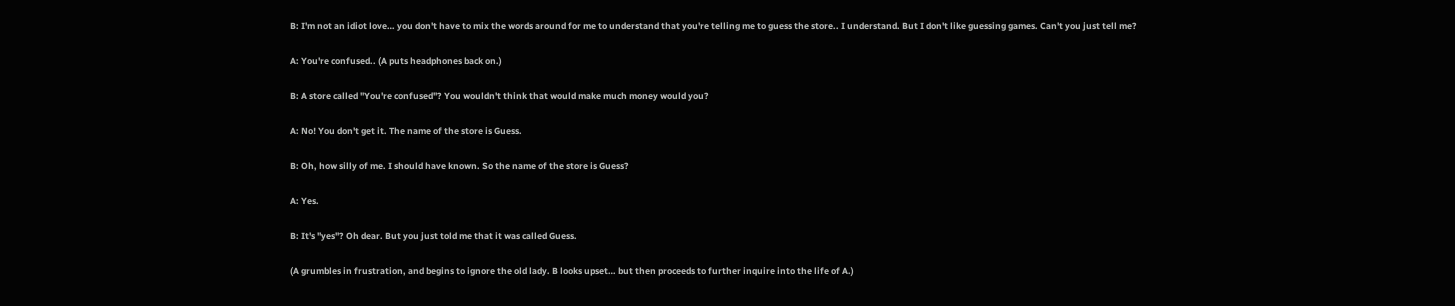B: I'm not an idiot love… you don't have to mix the words around for me to understand that you're telling me to guess the store.. I understand. But I don't like guessing games. Can't you just tell me?

A: You're confused.. (A puts headphones back on.)

B: A store called "You're confused"? You wouldn't think that would make much money would you?

A: No! You don't get it. The name of the store is Guess.

B: Oh, how silly of me. I should have known. So the name of the store is Guess?

A: Yes.

B: It's "yes"? Oh dear. But you just told me that it was called Guess.

(A grumbles in frustration, and begins to ignore the old lady. B looks upset… but then proceeds to further inquire into the life of A.)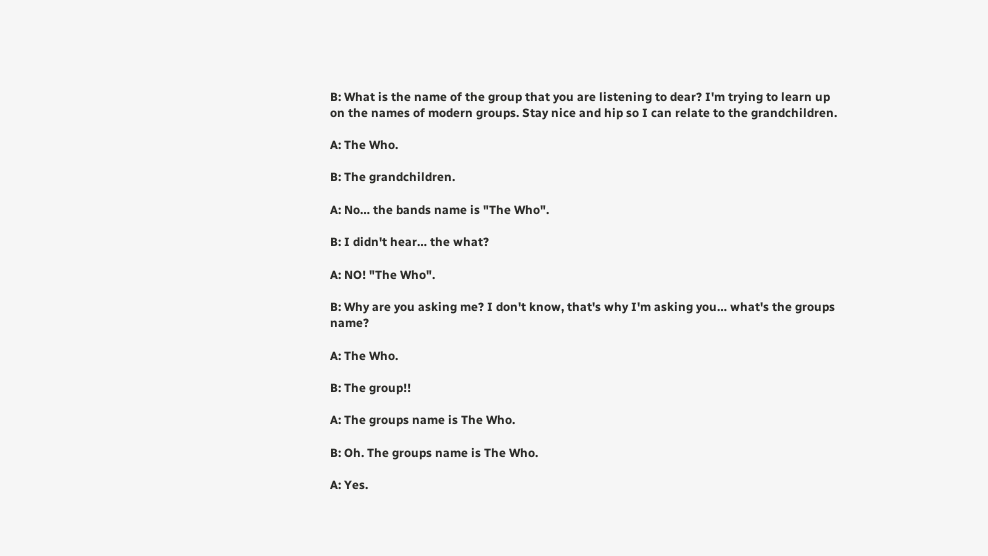B: What is the name of the group that you are listening to dear? I'm trying to learn up on the names of modern groups. Stay nice and hip so I can relate to the grandchildren.

A: The Who.

B: The grandchildren.

A: No… the bands name is "The Who".

B: I didn't hear… the what?

A: NO! "The Who".

B: Why are you asking me? I don't know, that's why I'm asking you… what's the groups name?

A: The Who.

B: The group!!

A: The groups name is The Who.

B: Oh. The groups name is The Who.

A: Yes.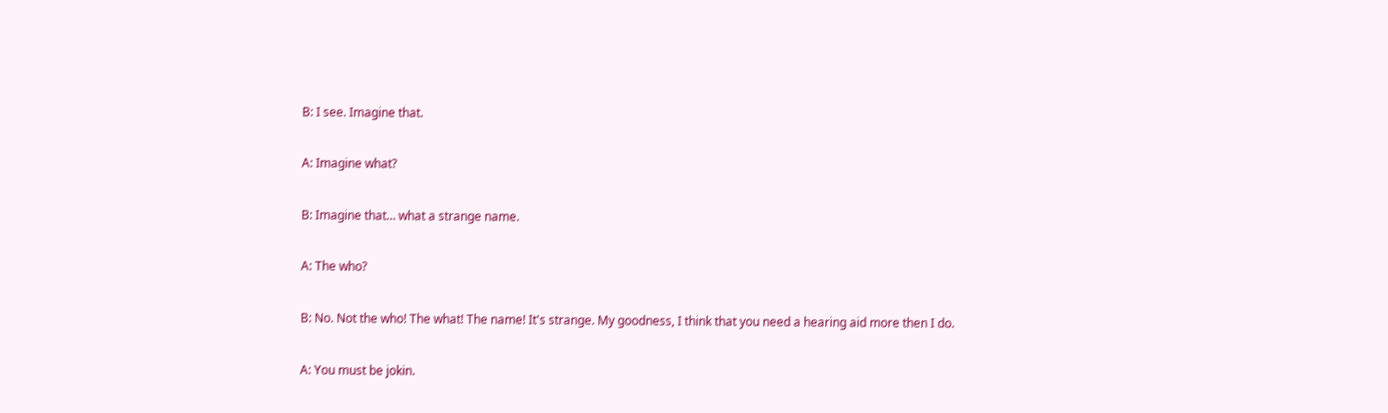B: I see. Imagine that.

A: Imagine what?

B: Imagine that… what a strange name.

A: The who?

B: No. Not the who! The what! The name! It's strange. My goodness, I think that you need a hearing aid more then I do.

A: You must be jokin.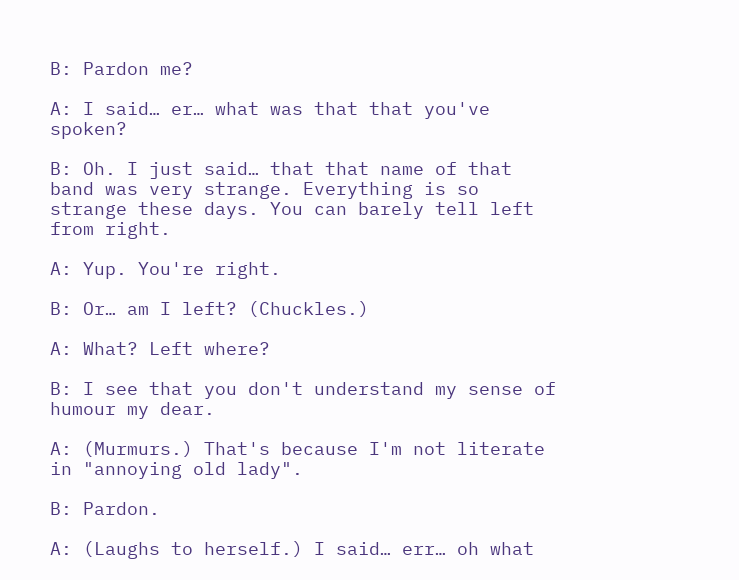B: Pardon me?

A: I said… er… what was that that you've spoken?

B: Oh. I just said… that that name of that band was very strange. Everything is so strange these days. You can barely tell left from right.

A: Yup. You're right.

B: Or… am I left? (Chuckles.)

A: What? Left where?

B: I see that you don't understand my sense of humour my dear.

A: (Murmurs.) That's because I'm not literate in "annoying old lady".

B: Pardon.

A: (Laughs to herself.) I said… err… oh what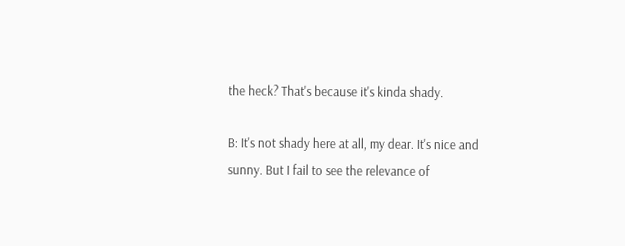the heck? That's because it's kinda shady.

B: It's not shady here at all, my dear. It's nice and sunny. But I fail to see the relevance of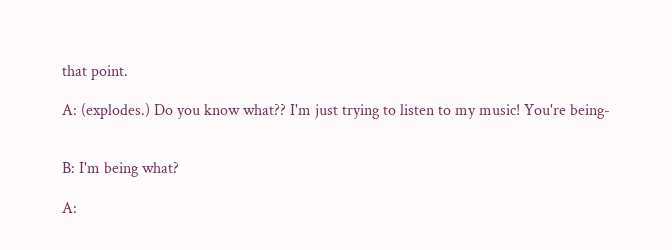that point.

A: (explodes.) Do you know what?? I'm just trying to listen to my music! You're being-


B: I'm being what?

A: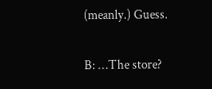(meanly.) Guess.

B: …The store?